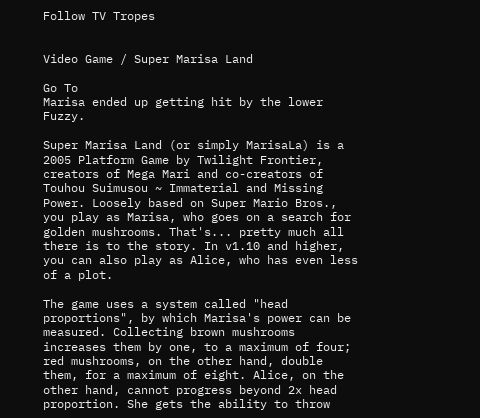Follow TV Tropes


Video Game / Super Marisa Land

Go To
Marisa ended up getting hit by the lower Fuzzy.

Super Marisa Land (or simply MarisaLa) is a 2005 Platform Game by Twilight Frontier, creators of Mega Mari and co-creators of Touhou Suimusou ~ Immaterial and Missing Power. Loosely based on Super Mario Bros., you play as Marisa, who goes on a search for golden mushrooms. That's... pretty much all there is to the story. In v1.10 and higher, you can also play as Alice, who has even less of a plot.

The game uses a system called "head proportions", by which Marisa's power can be measured. Collecting brown mushrooms increases them by one, to a maximum of four; red mushrooms, on the other hand, double them, for a maximum of eight. Alice, on the other hand, cannot progress beyond 2x head proportion. She gets the ability to throw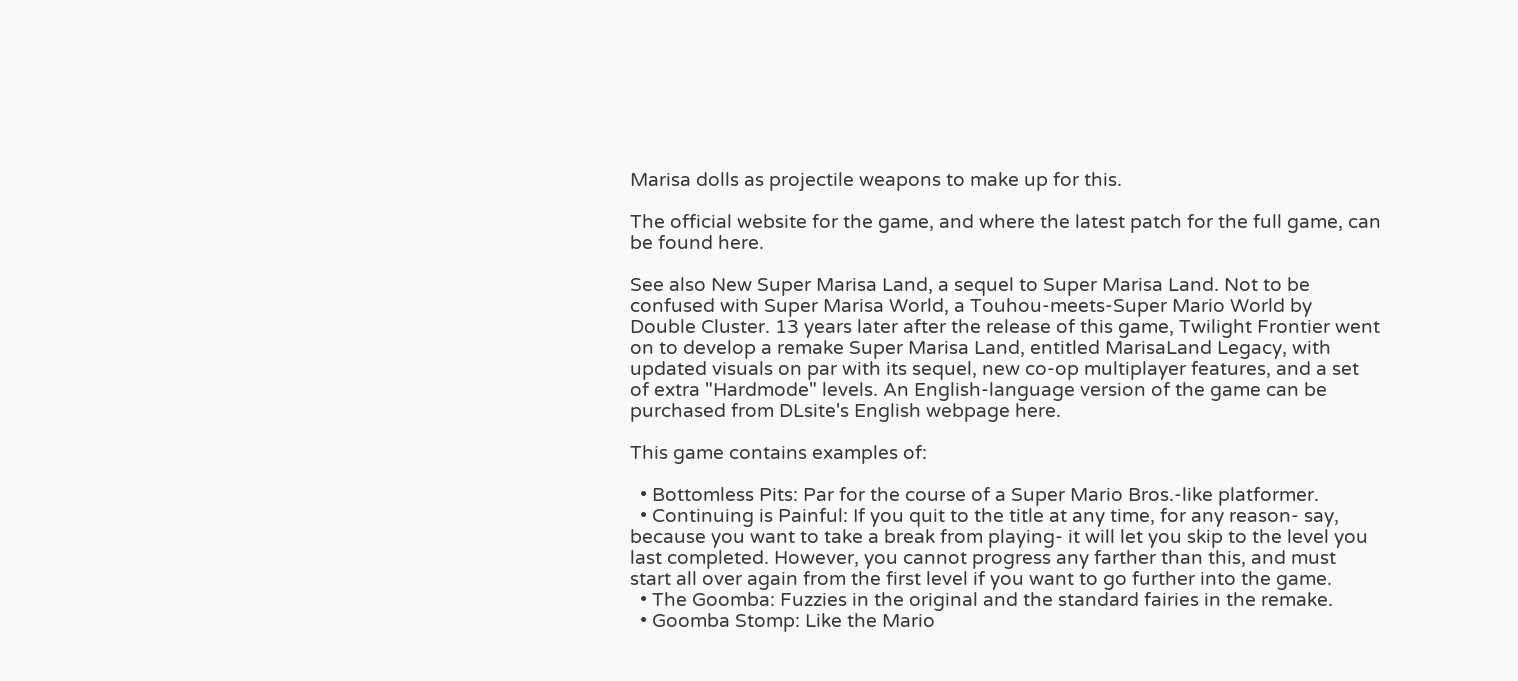Marisa dolls as projectile weapons to make up for this.

The official website for the game, and where the latest patch for the full game, can be found here.

See also New Super Marisa Land, a sequel to Super Marisa Land. Not to be confused with Super Marisa World, a Touhou-meets-Super Mario World by Double Cluster. 13 years later after the release of this game, Twilight Frontier went on to develop a remake Super Marisa Land, entitled MarisaLand Legacy, with updated visuals on par with its sequel, new co-op multiplayer features, and a set of extra "Hardmode" levels. An English-language version of the game can be purchased from DLsite's English webpage here.

This game contains examples of:

  • Bottomless Pits: Par for the course of a Super Mario Bros.-like platformer.
  • Continuing is Painful: If you quit to the title at any time, for any reason- say, because you want to take a break from playing- it will let you skip to the level you last completed. However, you cannot progress any farther than this, and must start all over again from the first level if you want to go further into the game.
  • The Goomba: Fuzzies in the original and the standard fairies in the remake.
  • Goomba Stomp: Like the Mario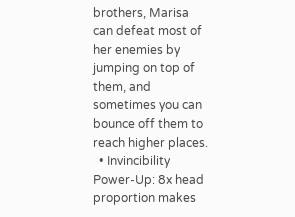brothers, Marisa can defeat most of her enemies by jumping on top of them, and sometimes you can bounce off them to reach higher places.
  • Invincibility Power-Up: 8x head proportion makes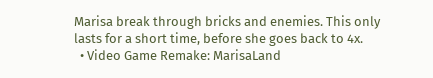Marisa break through bricks and enemies. This only lasts for a short time, before she goes back to 4x.
  • Video Game Remake: MarisaLand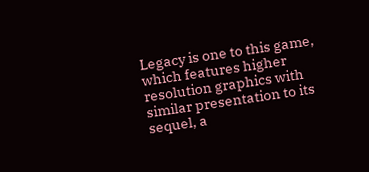Legacy is one to this game, which features higher resolution graphics with similar presentation to its sequel, a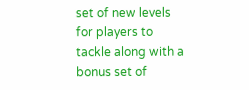set of new levels for players to tackle along with a bonus set of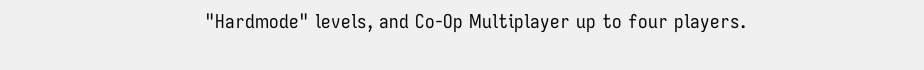"Hardmode" levels, and Co-Op Multiplayer up to four players.